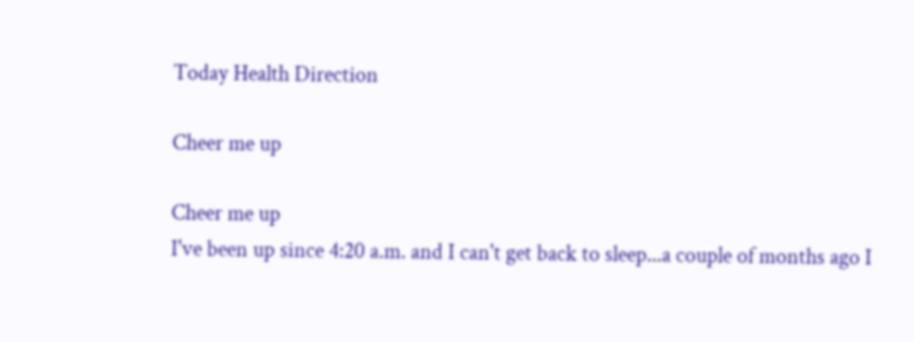Today Health Direction

Cheer me up

Cheer me up
I've been up since 4:20 a.m. and I can't get back to sleep...a couple of months ago I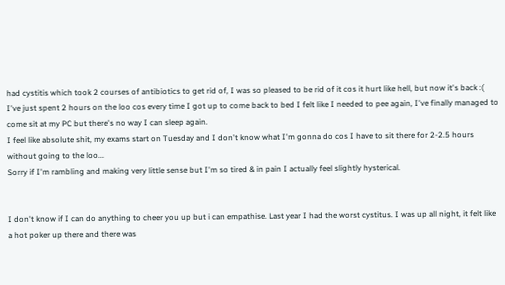had cystitis which took 2 courses of antibiotics to get rid of, I was so pleased to be rid of it cos it hurt like hell, but now it's back :( I've just spent 2 hours on the loo cos every time I got up to come back to bed I felt like I needed to pee again, I've finally managed to come sit at my PC but there's no way I can sleep again.
I feel like absolute shit, my exams start on Tuesday and I don't know what I'm gonna do cos I have to sit there for 2-2.5 hours without going to the loo...
Sorry if I'm rambling and making very little sense but I'm so tired & in pain I actually feel slightly hysterical.


I don't know if I can do anything to cheer you up but i can empathise. Last year I had the worst cystitus. I was up all night, it felt like a hot poker up there and there was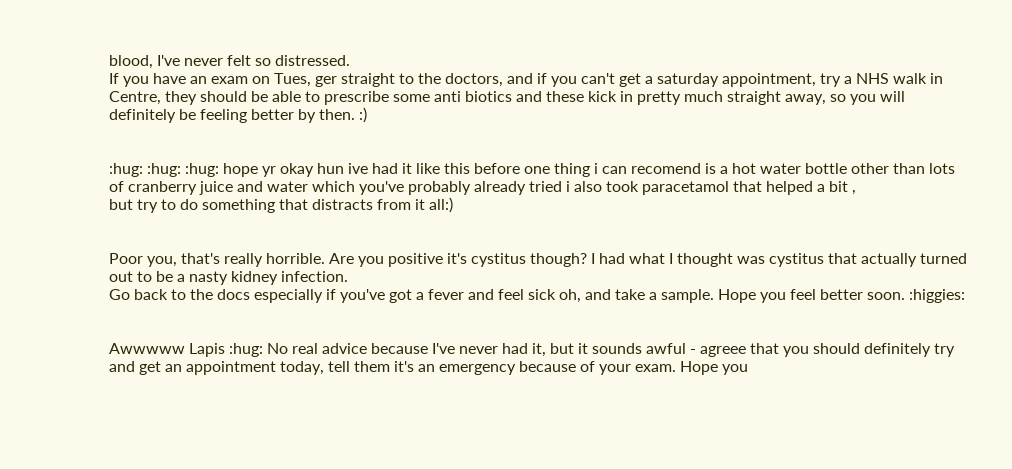blood, I've never felt so distressed.
If you have an exam on Tues, ger straight to the doctors, and if you can't get a saturday appointment, try a NHS walk in Centre, they should be able to prescribe some anti biotics and these kick in pretty much straight away, so you will definitely be feeling better by then. :)


:hug: :hug: :hug: hope yr okay hun ive had it like this before one thing i can recomend is a hot water bottle other than lots of cranberry juice and water which you've probably already tried i also took paracetamol that helped a bit ,
but try to do something that distracts from it all:)


Poor you, that's really horrible. Are you positive it's cystitus though? I had what I thought was cystitus that actually turned out to be a nasty kidney infection.
Go back to the docs especially if you've got a fever and feel sick oh, and take a sample. Hope you feel better soon. :higgies:


Awwwww Lapis :hug: No real advice because I've never had it, but it sounds awful - agreee that you should definitely try and get an appointment today, tell them it's an emergency because of your exam. Hope you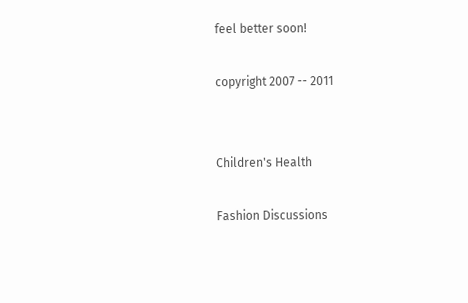feel better soon!

copyright 2007 -- 2011


Children's Health

Fashion Discussions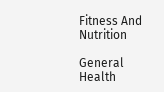Fitness And Nutrition

General Health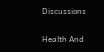Discussions

Health And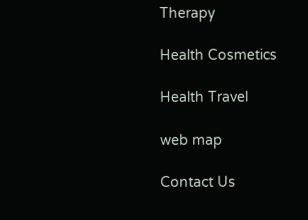Therapy

Health Cosmetics

Health Travel

web map

Contact Us